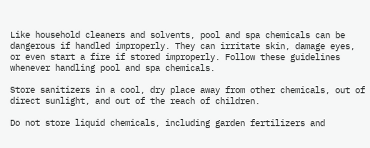Like household cleaners and solvents, pool and spa chemicals can be dangerous if handled improperly. They can irritate skin, damage eyes, or even start a fire if stored improperly. Follow these guidelines whenever handling pool and spa chemicals.

Store sanitizers in a cool, dry place away from other chemicals, out of direct sunlight, and out of the reach of children.

Do not store liquid chemicals, including garden fertilizers and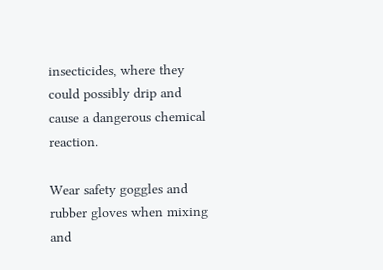insecticides, where they could possibly drip and cause a dangerous chemical reaction.

Wear safety goggles and rubber gloves when mixing and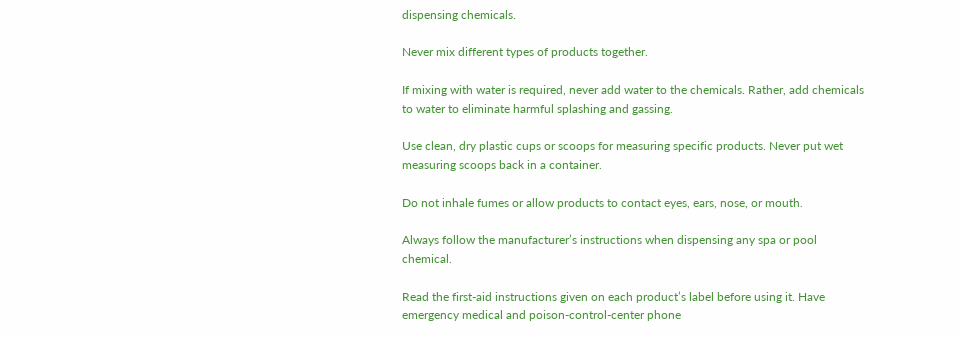dispensing chemicals.

Never mix different types of products together.

If mixing with water is required, never add water to the chemicals. Rather, add chemicals to water to eliminate harmful splashing and gassing.

Use clean, dry plastic cups or scoops for measuring specific products. Never put wet measuring scoops back in a container.

Do not inhale fumes or allow products to contact eyes, ears, nose, or mouth.

Always follow the manufacturer’s instructions when dispensing any spa or pool chemical.

Read the first-aid instructions given on each product’s label before using it. Have emergency medical and poison-control-center phone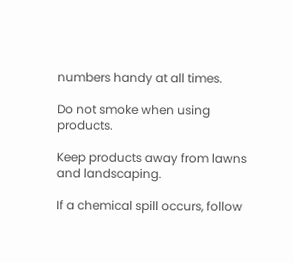numbers handy at all times.

Do not smoke when using products.

Keep products away from lawns and landscaping.

If a chemical spill occurs, follow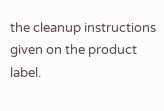the cleanup instructions given on the product label.